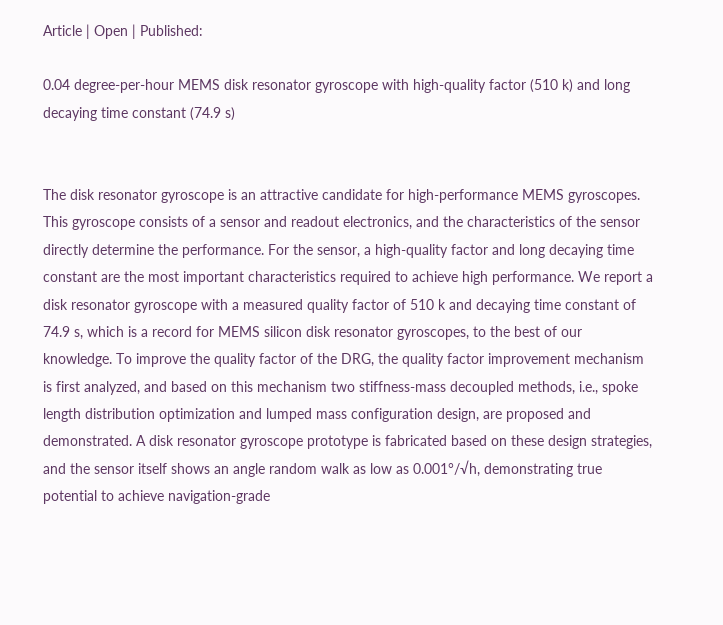Article | Open | Published:

0.04 degree-per-hour MEMS disk resonator gyroscope with high-quality factor (510 k) and long decaying time constant (74.9 s)


The disk resonator gyroscope is an attractive candidate for high-performance MEMS gyroscopes. This gyroscope consists of a sensor and readout electronics, and the characteristics of the sensor directly determine the performance. For the sensor, a high-quality factor and long decaying time constant are the most important characteristics required to achieve high performance. We report a disk resonator gyroscope with a measured quality factor of 510 k and decaying time constant of 74.9 s, which is a record for MEMS silicon disk resonator gyroscopes, to the best of our knowledge. To improve the quality factor of the DRG, the quality factor improvement mechanism is first analyzed, and based on this mechanism two stiffness-mass decoupled methods, i.e., spoke length distribution optimization and lumped mass configuration design, are proposed and demonstrated. A disk resonator gyroscope prototype is fabricated based on these design strategies, and the sensor itself shows an angle random walk as low as 0.001°/√h, demonstrating true potential to achieve navigation-grade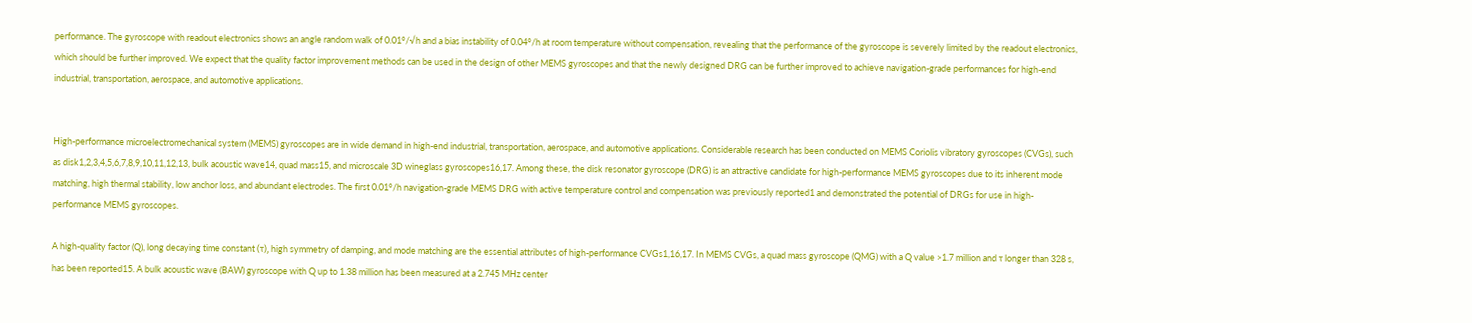performance. The gyroscope with readout electronics shows an angle random walk of 0.01°/√h and a bias instability of 0.04°/h at room temperature without compensation, revealing that the performance of the gyroscope is severely limited by the readout electronics, which should be further improved. We expect that the quality factor improvement methods can be used in the design of other MEMS gyroscopes and that the newly designed DRG can be further improved to achieve navigation-grade performances for high-end industrial, transportation, aerospace, and automotive applications.


High-performance microelectromechanical system (MEMS) gyroscopes are in wide demand in high-end industrial, transportation, aerospace, and automotive applications. Considerable research has been conducted on MEMS Coriolis vibratory gyroscopes (CVGs), such as disk1,2,3,4,5,6,7,8,9,10,11,12,13, bulk acoustic wave14, quad mass15, and microscale 3D wineglass gyroscopes16,17. Among these, the disk resonator gyroscope (DRG) is an attractive candidate for high-performance MEMS gyroscopes due to its inherent mode matching, high thermal stability, low anchor loss, and abundant electrodes. The first 0.01°/h navigation-grade MEMS DRG with active temperature control and compensation was previously reported1 and demonstrated the potential of DRGs for use in high-performance MEMS gyroscopes.

A high-quality factor (Q), long decaying time constant (τ), high symmetry of damping, and mode matching are the essential attributes of high-performance CVGs1,16,17. In MEMS CVGs, a quad mass gyroscope (QMG) with a Q value >1.7 million and τ longer than 328 s, has been reported15. A bulk acoustic wave (BAW) gyroscope with Q up to 1.38 million has been measured at a 2.745 MHz center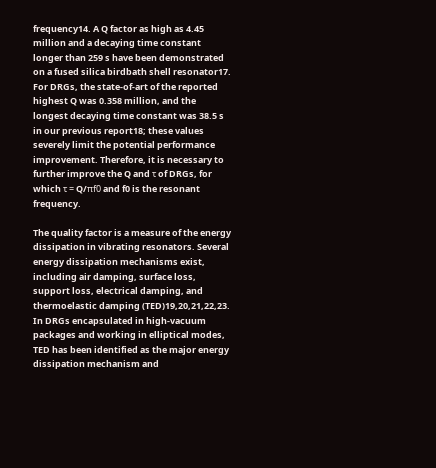frequency14. A Q factor as high as 4.45 million and a decaying time constant longer than 259 s have been demonstrated on a fused silica birdbath shell resonator17. For DRGs, the state-of-art of the reported highest Q was 0.358 million, and the longest decaying time constant was 38.5 s in our previous report18; these values severely limit the potential performance improvement. Therefore, it is necessary to further improve the Q and τ of DRGs, for which τ = Q/πf0 and f0 is the resonant frequency.

The quality factor is a measure of the energy dissipation in vibrating resonators. Several energy dissipation mechanisms exist, including air damping, surface loss, support loss, electrical damping, and thermoelastic damping (TED)19,20,21,22,23. In DRGs encapsulated in high-vacuum packages and working in elliptical modes, TED has been identified as the major energy dissipation mechanism and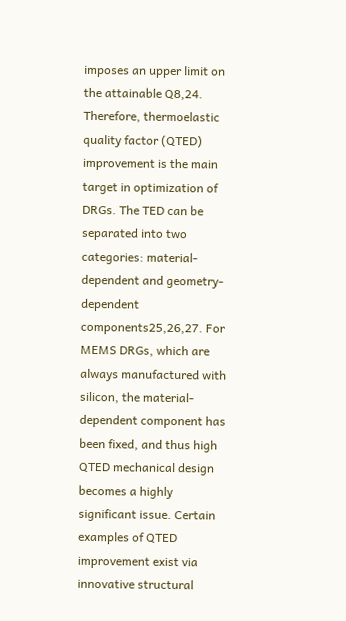imposes an upper limit on the attainable Q8,24. Therefore, thermoelastic quality factor (QTED) improvement is the main target in optimization of DRGs. The TED can be separated into two categories: material-dependent and geometry-dependent components25,26,27. For MEMS DRGs, which are always manufactured with silicon, the material-dependent component has been fixed, and thus high QTED mechanical design becomes a highly significant issue. Certain examples of QTED improvement exist via innovative structural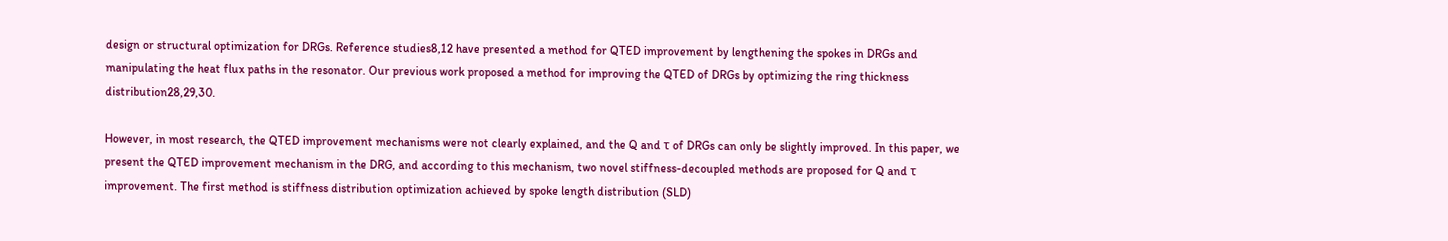design or structural optimization for DRGs. Reference studies8,12 have presented a method for QTED improvement by lengthening the spokes in DRGs and manipulating the heat flux paths in the resonator. Our previous work proposed a method for improving the QTED of DRGs by optimizing the ring thickness distribution28,29,30.

However, in most research, the QTED improvement mechanisms were not clearly explained, and the Q and τ of DRGs can only be slightly improved. In this paper, we present the QTED improvement mechanism in the DRG, and according to this mechanism, two novel stiffness-decoupled methods are proposed for Q and τ improvement. The first method is stiffness distribution optimization achieved by spoke length distribution (SLD)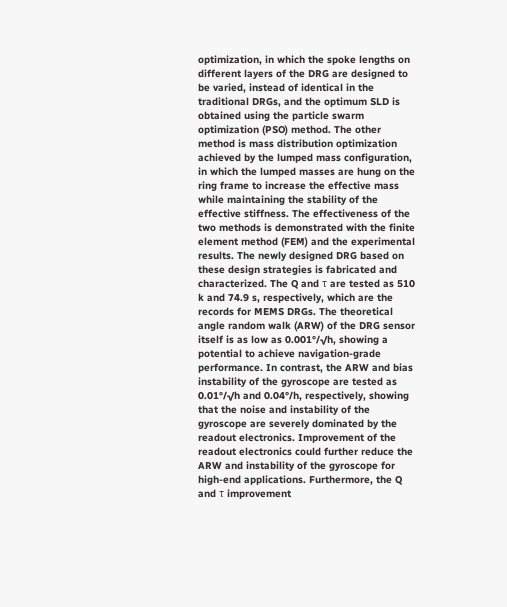optimization, in which the spoke lengths on different layers of the DRG are designed to be varied, instead of identical in the traditional DRGs, and the optimum SLD is obtained using the particle swarm optimization (PSO) method. The other method is mass distribution optimization achieved by the lumped mass configuration, in which the lumped masses are hung on the ring frame to increase the effective mass while maintaining the stability of the effective stiffness. The effectiveness of the two methods is demonstrated with the finite element method (FEM) and the experimental results. The newly designed DRG based on these design strategies is fabricated and characterized. The Q and τ are tested as 510 k and 74.9 s, respectively, which are the records for MEMS DRGs. The theoretical angle random walk (ARW) of the DRG sensor itself is as low as 0.001°/√h, showing a potential to achieve navigation-grade performance. In contrast, the ARW and bias instability of the gyroscope are tested as 0.01°/√h and 0.04°/h, respectively, showing that the noise and instability of the gyroscope are severely dominated by the readout electronics. Improvement of the readout electronics could further reduce the ARW and instability of the gyroscope for high-end applications. Furthermore, the Q and τ improvement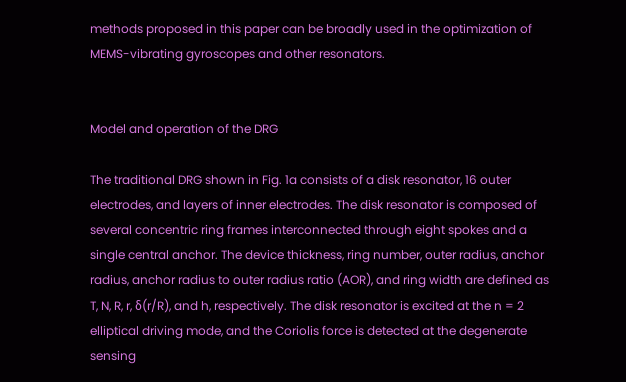methods proposed in this paper can be broadly used in the optimization of MEMS-vibrating gyroscopes and other resonators.


Model and operation of the DRG

The traditional DRG shown in Fig. 1a consists of a disk resonator, 16 outer electrodes, and layers of inner electrodes. The disk resonator is composed of several concentric ring frames interconnected through eight spokes and a single central anchor. The device thickness, ring number, outer radius, anchor radius, anchor radius to outer radius ratio (AOR), and ring width are defined as T, N, R, r, δ(r/R), and h, respectively. The disk resonator is excited at the n = 2 elliptical driving mode, and the Coriolis force is detected at the degenerate sensing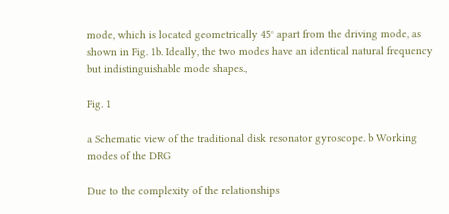mode, which is located geometrically 45° apart from the driving mode, as shown in Fig. 1b. Ideally, the two modes have an identical natural frequency but indistinguishable mode shapes.,

Fig. 1

a Schematic view of the traditional disk resonator gyroscope. b Working modes of the DRG

Due to the complexity of the relationships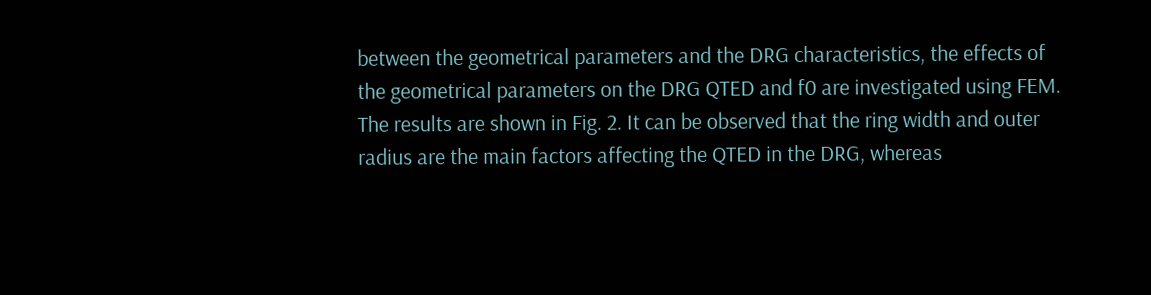between the geometrical parameters and the DRG characteristics, the effects of the geometrical parameters on the DRG QTED and f0 are investigated using FEM. The results are shown in Fig. 2. It can be observed that the ring width and outer radius are the main factors affecting the QTED in the DRG, whereas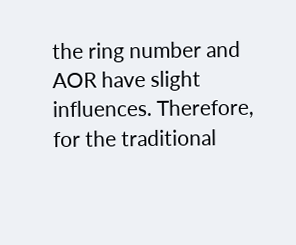the ring number and AOR have slight influences. Therefore, for the traditional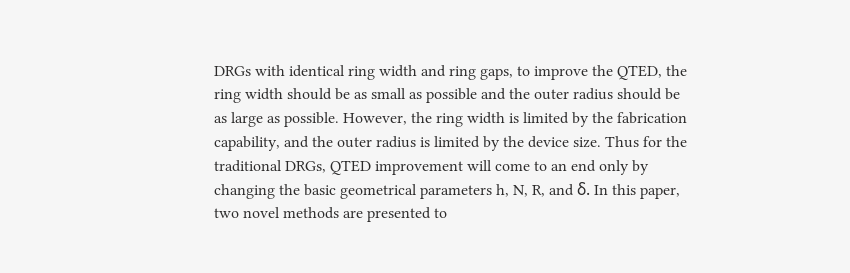DRGs with identical ring width and ring gaps, to improve the QTED, the ring width should be as small as possible and the outer radius should be as large as possible. However, the ring width is limited by the fabrication capability, and the outer radius is limited by the device size. Thus for the traditional DRGs, QTED improvement will come to an end only by changing the basic geometrical parameters h, N, R, and δ. In this paper, two novel methods are presented to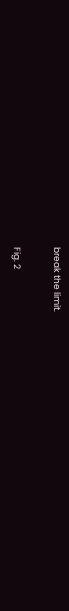break the limit.

Fig. 2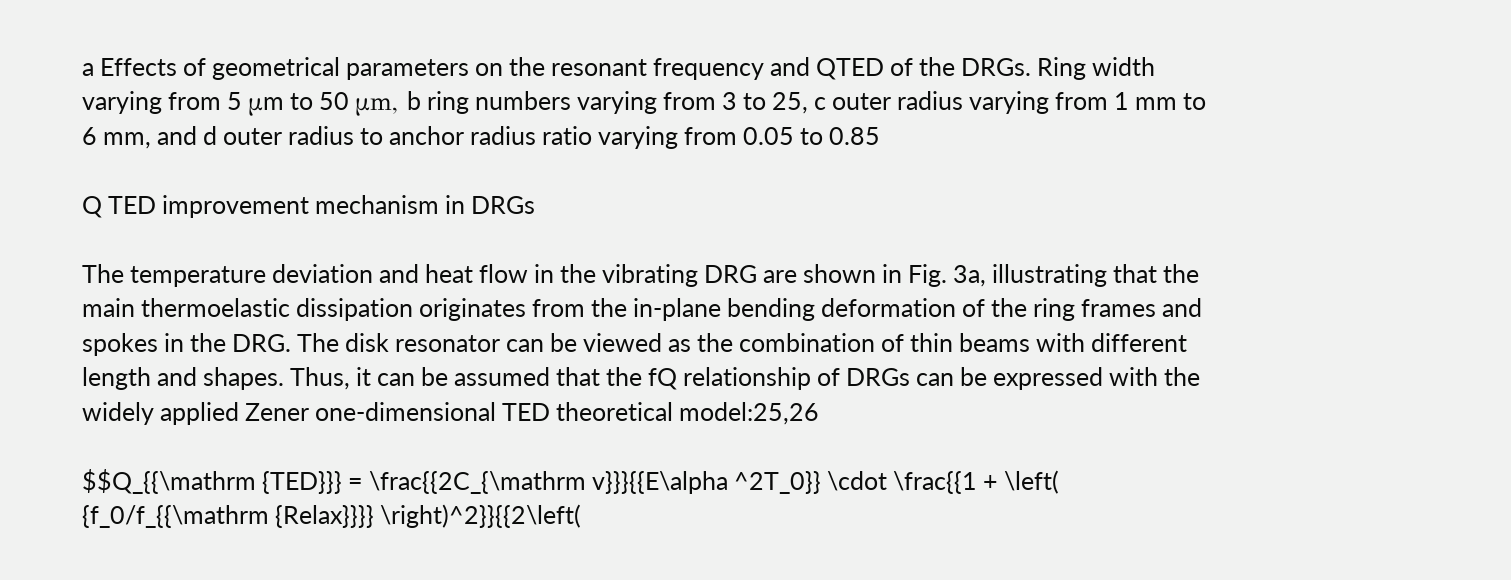a Effects of geometrical parameters on the resonant frequency and QTED of the DRGs. Ring width varying from 5 μm to 50 μm, b ring numbers varying from 3 to 25, c outer radius varying from 1 mm to 6 mm, and d outer radius to anchor radius ratio varying from 0.05 to 0.85

Q TED improvement mechanism in DRGs

The temperature deviation and heat flow in the vibrating DRG are shown in Fig. 3a, illustrating that the main thermoelastic dissipation originates from the in-plane bending deformation of the ring frames and spokes in the DRG. The disk resonator can be viewed as the combination of thin beams with different length and shapes. Thus, it can be assumed that the fQ relationship of DRGs can be expressed with the widely applied Zener one-dimensional TED theoretical model:25,26

$$Q_{{\mathrm {TED}}} = \frac{{2C_{\mathrm v}}}{{E\alpha ^2T_0}} \cdot \frac{{1 + \left( {f_0/f_{{\mathrm {Relax}}}} \right)^2}}{{2\left(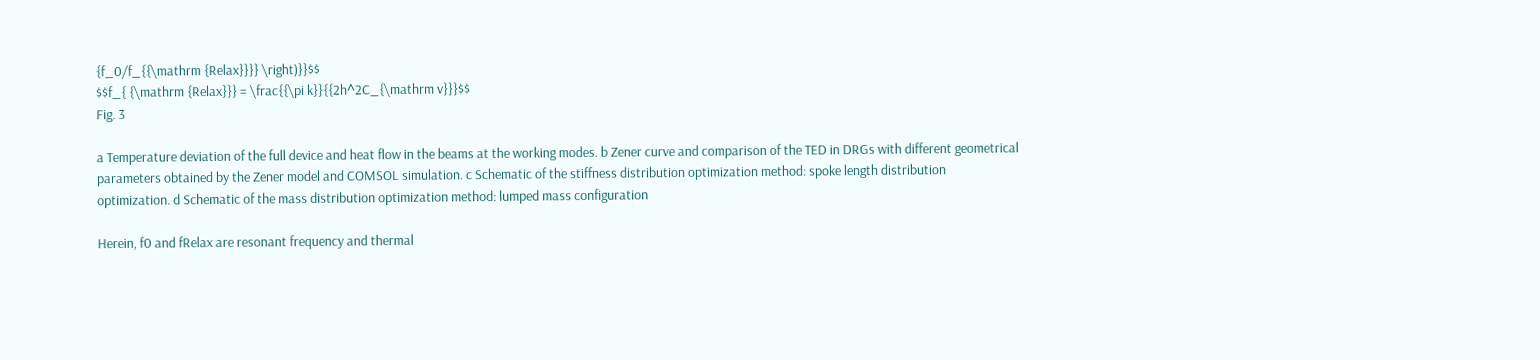{f_0/f_{{\mathrm {Relax}}}} \right)}}$$
$$f_{ {\mathrm {Relax}}} = \frac{{\pi k}}{{2h^2C_{\mathrm v}}}$$
Fig. 3

a Temperature deviation of the full device and heat flow in the beams at the working modes. b Zener curve and comparison of the TED in DRGs with different geometrical parameters obtained by the Zener model and COMSOL simulation. c Schematic of the stiffness distribution optimization method: spoke length distribution optimization. d Schematic of the mass distribution optimization method: lumped mass configuration

Herein, f0 and fRelax are resonant frequency and thermal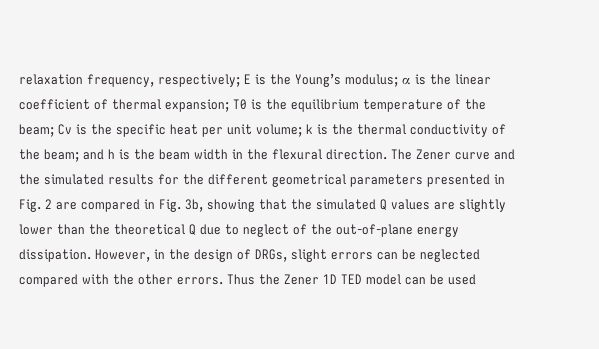relaxation frequency, respectively; E is the Young’s modulus; α is the linear coefficient of thermal expansion; T0 is the equilibrium temperature of the beam; Cv is the specific heat per unit volume; k is the thermal conductivity of the beam; and h is the beam width in the flexural direction. The Zener curve and the simulated results for the different geometrical parameters presented in Fig. 2 are compared in Fig. 3b, showing that the simulated Q values are slightly lower than the theoretical Q due to neglect of the out-of-plane energy dissipation. However, in the design of DRGs, slight errors can be neglected compared with the other errors. Thus the Zener 1D TED model can be used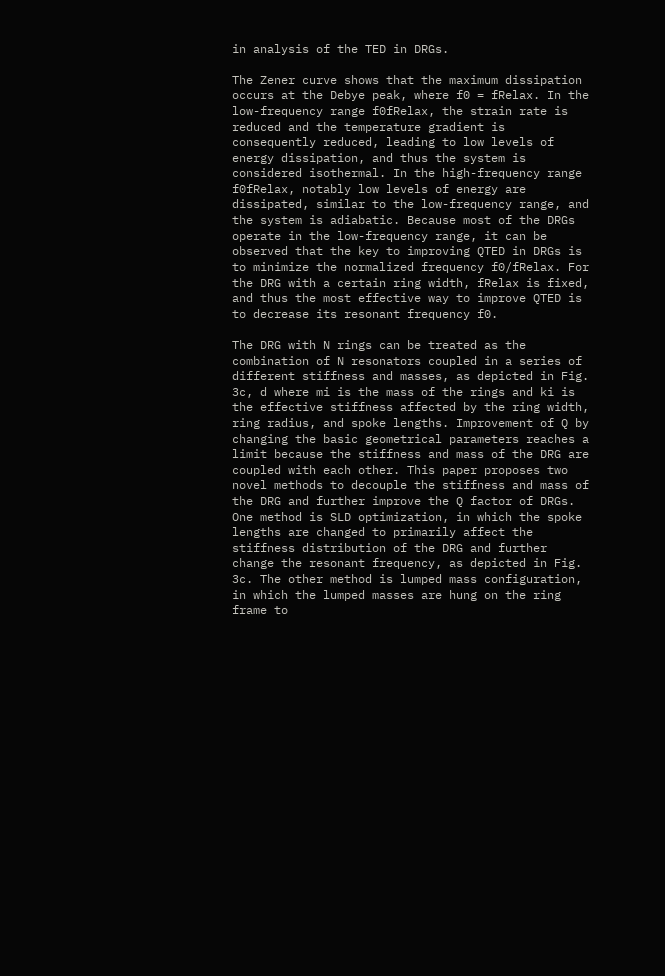in analysis of the TED in DRGs.

The Zener curve shows that the maximum dissipation occurs at the Debye peak, where f0 = fRelax. In the low-frequency range f0fRelax, the strain rate is reduced and the temperature gradient is consequently reduced, leading to low levels of energy dissipation, and thus the system is considered isothermal. In the high-frequency range f0fRelax, notably low levels of energy are dissipated, similar to the low-frequency range, and the system is adiabatic. Because most of the DRGs operate in the low-frequency range, it can be observed that the key to improving QTED in DRGs is to minimize the normalized frequency f0/fRelax. For the DRG with a certain ring width, fRelax is fixed, and thus the most effective way to improve QTED is to decrease its resonant frequency f0.

The DRG with N rings can be treated as the combination of N resonators coupled in a series of different stiffness and masses, as depicted in Fig. 3c, d where mi is the mass of the rings and ki is the effective stiffness affected by the ring width, ring radius, and spoke lengths. Improvement of Q by changing the basic geometrical parameters reaches a limit because the stiffness and mass of the DRG are coupled with each other. This paper proposes two novel methods to decouple the stiffness and mass of the DRG and further improve the Q factor of DRGs. One method is SLD optimization, in which the spoke lengths are changed to primarily affect the stiffness distribution of the DRG and further change the resonant frequency, as depicted in Fig. 3c. The other method is lumped mass configuration, in which the lumped masses are hung on the ring frame to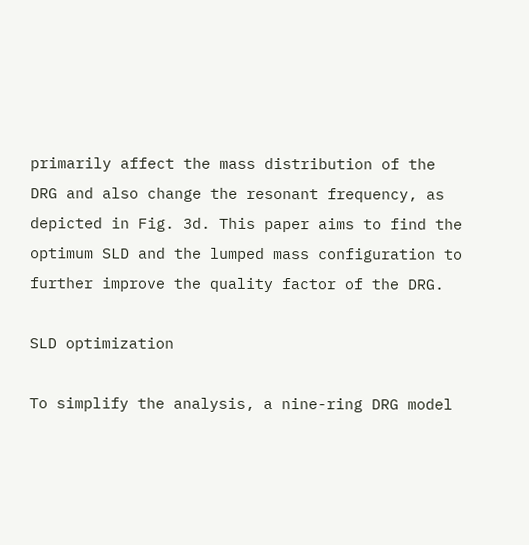primarily affect the mass distribution of the DRG and also change the resonant frequency, as depicted in Fig. 3d. This paper aims to find the optimum SLD and the lumped mass configuration to further improve the quality factor of the DRG.

SLD optimization

To simplify the analysis, a nine-ring DRG model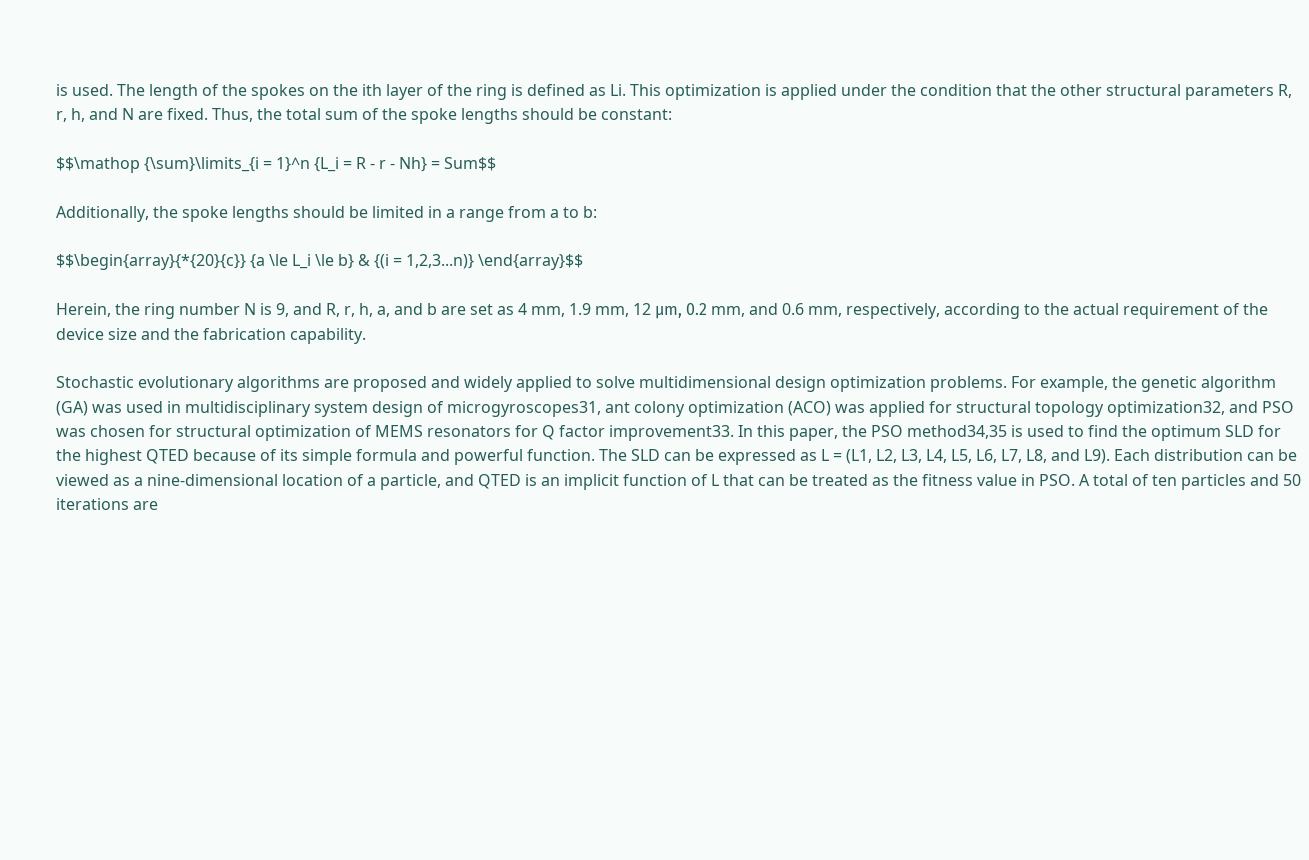is used. The length of the spokes on the ith layer of the ring is defined as Li. This optimization is applied under the condition that the other structural parameters R, r, h, and N are fixed. Thus, the total sum of the spoke lengths should be constant:

$$\mathop {\sum}\limits_{i = 1}^n {L_i = R - r - Nh} = Sum$$

Additionally, the spoke lengths should be limited in a range from a to b:

$$\begin{array}{*{20}{c}} {a \le L_i \le b} & {(i = 1,2,3...n)} \end{array}$$

Herein, the ring number N is 9, and R, r, h, a, and b are set as 4 mm, 1.9 mm, 12 μm, 0.2 mm, and 0.6 mm, respectively, according to the actual requirement of the device size and the fabrication capability.

Stochastic evolutionary algorithms are proposed and widely applied to solve multidimensional design optimization problems. For example, the genetic algorithm (GA) was used in multidisciplinary system design of microgyroscopes31, ant colony optimization (ACO) was applied for structural topology optimization32, and PSO was chosen for structural optimization of MEMS resonators for Q factor improvement33. In this paper, the PSO method34,35 is used to find the optimum SLD for the highest QTED because of its simple formula and powerful function. The SLD can be expressed as L = (L1, L2, L3, L4, L5, L6, L7, L8, and L9). Each distribution can be viewed as a nine-dimensional location of a particle, and QTED is an implicit function of L that can be treated as the fitness value in PSO. A total of ten particles and 50 iterations are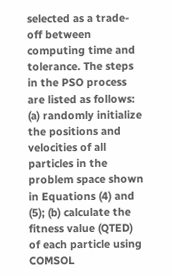selected as a trade-off between computing time and tolerance. The steps in the PSO process are listed as follows: (a) randomly initialize the positions and velocities of all particles in the problem space shown in Equations (4) and (5); (b) calculate the fitness value (QTED) of each particle using COMSOL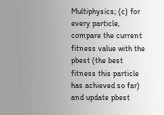Multiphysics; (c) for every particle, compare the current fitness value with the pbest (the best fitness this particle has achieved so far) and update pbest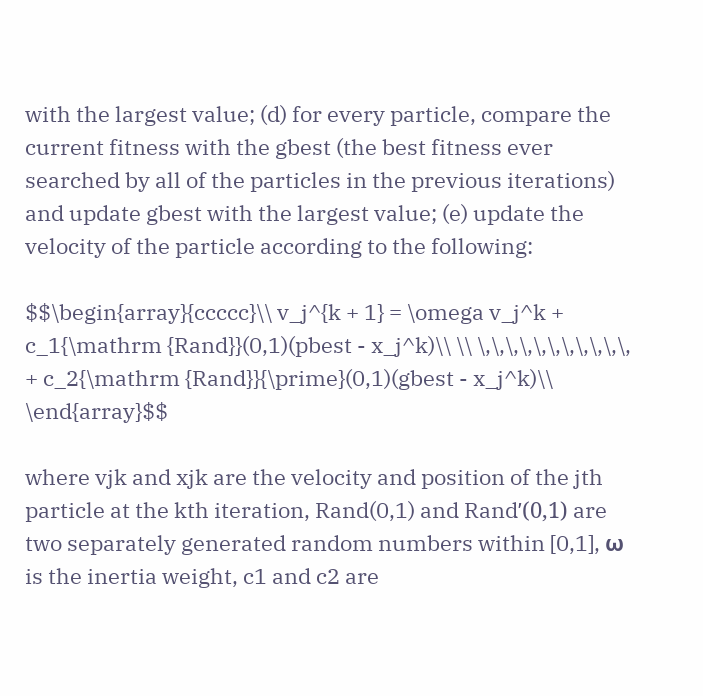with the largest value; (d) for every particle, compare the current fitness with the gbest (the best fitness ever searched by all of the particles in the previous iterations) and update gbest with the largest value; (e) update the velocity of the particle according to the following:

$$\begin{array}{ccccc}\\ v_j^{k + 1} = \omega v_j^k + c_1{\mathrm {Rand}}(0,1)(pbest - x_j^k)\\ \\ \,\,\,\,\,\,\,\,\,\,\, + c_2{\mathrm {Rand}}{\prime}(0,1)(gbest - x_j^k)\\ \end{array}$$

where vjk and xjk are the velocity and position of the jth particle at the kth iteration, Rand(0,1) and Randʹ(0,1) are two separately generated random numbers within [0,1], ω is the inertia weight, c1 and c2 are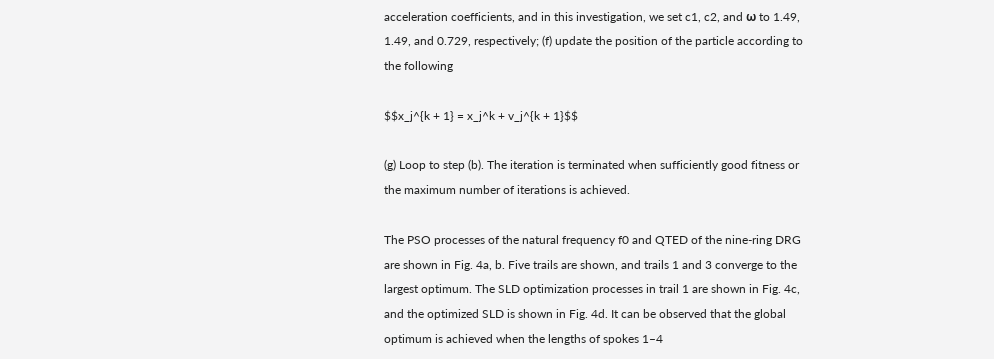acceleration coefficients, and in this investigation, we set c1, c2, and ω to 1.49, 1.49, and 0.729, respectively; (f) update the position of the particle according to the following

$$x_j^{k + 1} = x_j^k + v_j^{k + 1}$$

(g) Loop to step (b). The iteration is terminated when sufficiently good fitness or the maximum number of iterations is achieved.

The PSO processes of the natural frequency f0 and QTED of the nine-ring DRG are shown in Fig. 4a, b. Five trails are shown, and trails 1 and 3 converge to the largest optimum. The SLD optimization processes in trail 1 are shown in Fig. 4c, and the optimized SLD is shown in Fig. 4d. It can be observed that the global optimum is achieved when the lengths of spokes 1–4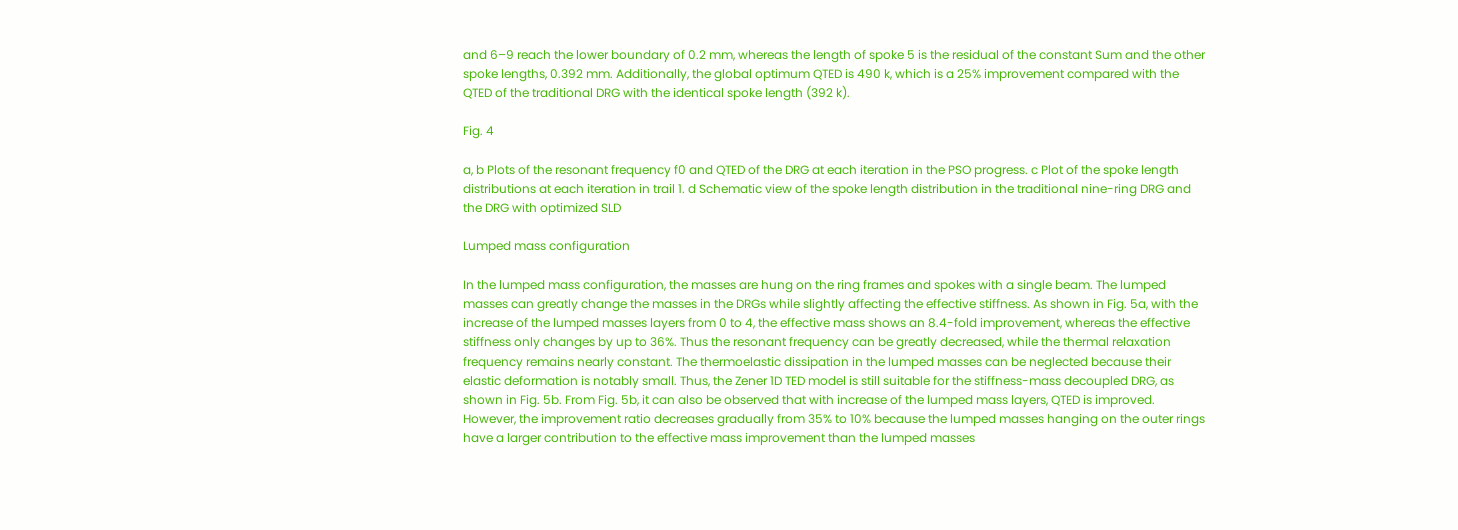and 6–9 reach the lower boundary of 0.2 mm, whereas the length of spoke 5 is the residual of the constant Sum and the other spoke lengths, 0.392 mm. Additionally, the global optimum QTED is 490 k, which is a 25% improvement compared with the QTED of the traditional DRG with the identical spoke length (392 k).

Fig. 4

a, b Plots of the resonant frequency f0 and QTED of the DRG at each iteration in the PSO progress. c Plot of the spoke length distributions at each iteration in trail 1. d Schematic view of the spoke length distribution in the traditional nine-ring DRG and the DRG with optimized SLD

Lumped mass configuration

In the lumped mass configuration, the masses are hung on the ring frames and spokes with a single beam. The lumped masses can greatly change the masses in the DRGs while slightly affecting the effective stiffness. As shown in Fig. 5a, with the increase of the lumped masses layers from 0 to 4, the effective mass shows an 8.4-fold improvement, whereas the effective stiffness only changes by up to 36%. Thus the resonant frequency can be greatly decreased, while the thermal relaxation frequency remains nearly constant. The thermoelastic dissipation in the lumped masses can be neglected because their elastic deformation is notably small. Thus, the Zener 1D TED model is still suitable for the stiffness-mass decoupled DRG, as shown in Fig. 5b. From Fig. 5b, it can also be observed that with increase of the lumped mass layers, QTED is improved. However, the improvement ratio decreases gradually from 35% to 10% because the lumped masses hanging on the outer rings have a larger contribution to the effective mass improvement than the lumped masses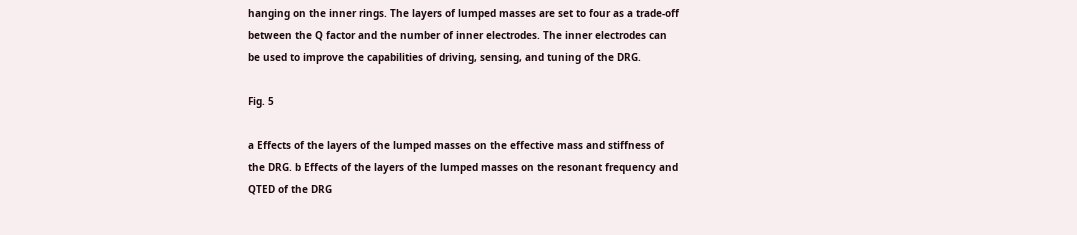hanging on the inner rings. The layers of lumped masses are set to four as a trade-off between the Q factor and the number of inner electrodes. The inner electrodes can be used to improve the capabilities of driving, sensing, and tuning of the DRG.

Fig. 5

a Effects of the layers of the lumped masses on the effective mass and stiffness of the DRG. b Effects of the layers of the lumped masses on the resonant frequency and QTED of the DRG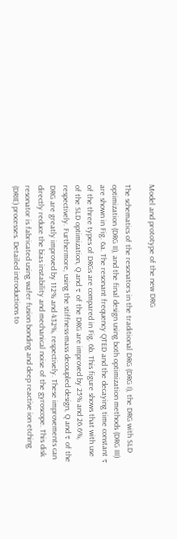Model and prototype of the new DRG

The schematics of the resonators in the traditional DRG (DRG I), the DRG with SLD optimization (DRG II), and the final design using both optimization methods (DRG III) are shown in Fig. 6a. The resonant frequency QTED and the decaying time constant τ of the three types of DRGs are compared in Fig. 6b. This figure shows that with use of the SLD optimization, Q and τ of the DRG are improved by 25% and 26.6%, respectively. Furthermore, using the stiffness-mass decoupled design, Q and τ of the DRG are greatly improved by 112% and 432%, respectively. These improvements can directly reduce the bias instability and mechanical noise of the gyroscope. This disk resonator is fabricated using wafer fusion bonding and deep reactive ion etching (DRIE) processes. Detailed introductions to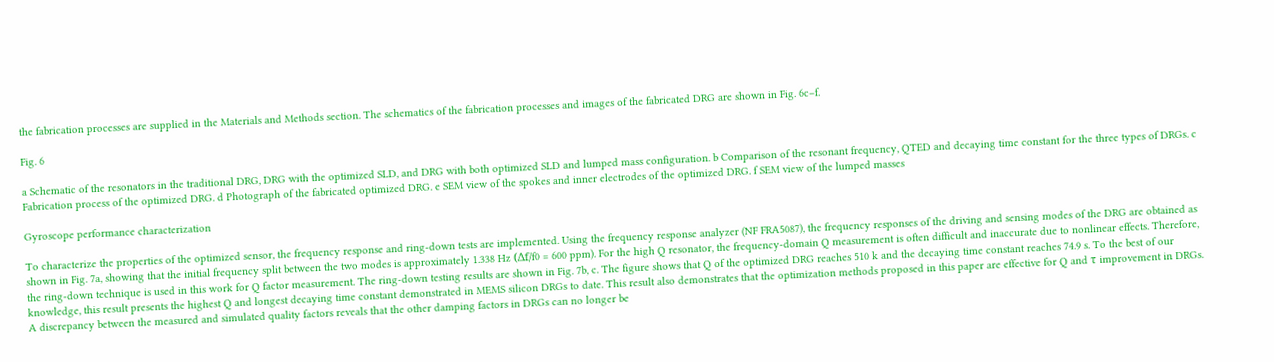the fabrication processes are supplied in the Materials and Methods section. The schematics of the fabrication processes and images of the fabricated DRG are shown in Fig. 6c–f.

Fig. 6

a Schematic of the resonators in the traditional DRG, DRG with the optimized SLD, and DRG with both optimized SLD and lumped mass configuration. b Comparison of the resonant frequency, QTED and decaying time constant for the three types of DRGs. c Fabrication process of the optimized DRG. d Photograph of the fabricated optimized DRG. e SEM view of the spokes and inner electrodes of the optimized DRG. f SEM view of the lumped masses

Gyroscope performance characterization

To characterize the properties of the optimized sensor, the frequency response and ring-down tests are implemented. Using the frequency response analyzer (NF FRA5087), the frequency responses of the driving and sensing modes of the DRG are obtained as shown in Fig. 7a, showing that the initial frequency split between the two modes is approximately 1.338 Hz (Δf/f0 = 600 ppm). For the high Q resonator, the frequency-domain Q measurement is often difficult and inaccurate due to nonlinear effects. Therefore, the ring-down technique is used in this work for Q factor measurement. The ring-down testing results are shown in Fig. 7b, c. The figure shows that Q of the optimized DRG reaches 510 k and the decaying time constant reaches 74.9 s. To the best of our knowledge, this result presents the highest Q and longest decaying time constant demonstrated in MEMS silicon DRGs to date. This result also demonstrates that the optimization methods proposed in this paper are effective for Q and τ improvement in DRGs. A discrepancy between the measured and simulated quality factors reveals that the other damping factors in DRGs can no longer be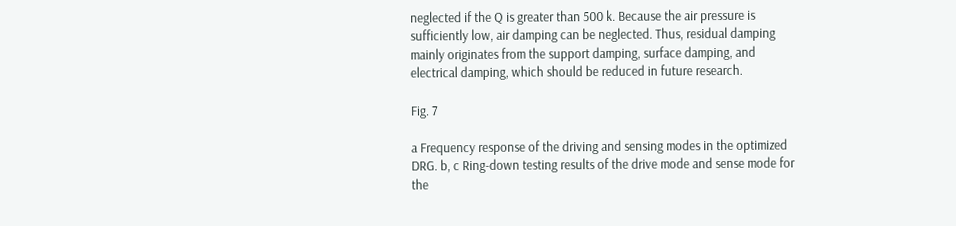neglected if the Q is greater than 500 k. Because the air pressure is sufficiently low, air damping can be neglected. Thus, residual damping mainly originates from the support damping, surface damping, and electrical damping, which should be reduced in future research.

Fig. 7

a Frequency response of the driving and sensing modes in the optimized DRG. b, c Ring-down testing results of the drive mode and sense mode for the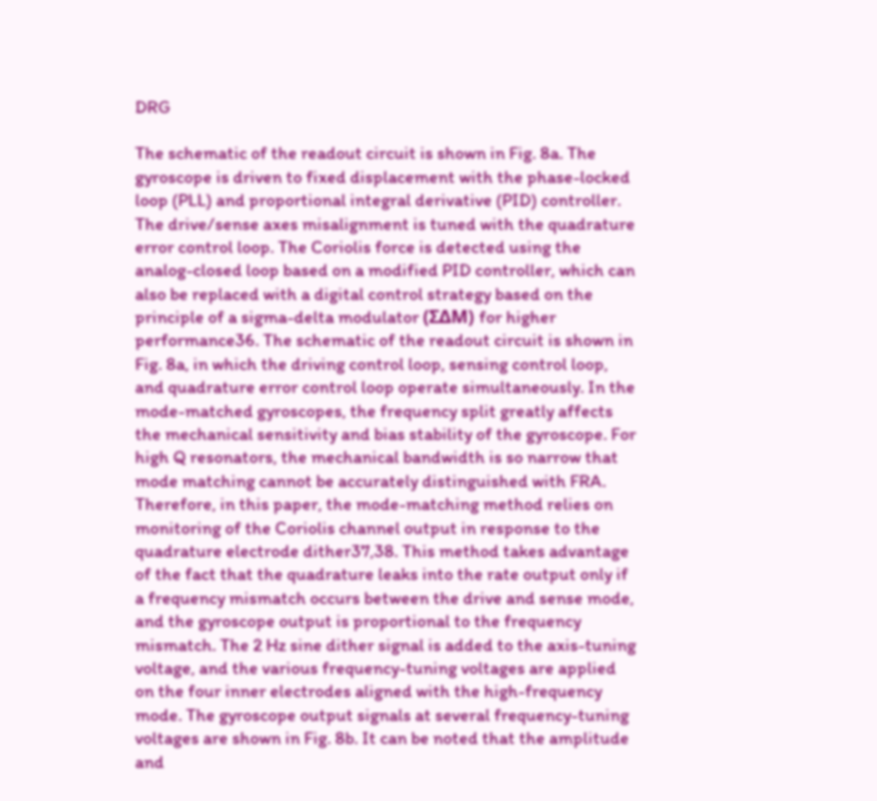DRG

The schematic of the readout circuit is shown in Fig. 8a. The gyroscope is driven to fixed displacement with the phase-locked loop (PLL) and proportional integral derivative (PID) controller. The drive/sense axes misalignment is tuned with the quadrature error control loop. The Coriolis force is detected using the analog-closed loop based on a modified PID controller, which can also be replaced with a digital control strategy based on the principle of a sigma-delta modulator (ΣΔM) for higher performance36. The schematic of the readout circuit is shown in Fig. 8a, in which the driving control loop, sensing control loop, and quadrature error control loop operate simultaneously. In the mode-matched gyroscopes, the frequency split greatly affects the mechanical sensitivity and bias stability of the gyroscope. For high Q resonators, the mechanical bandwidth is so narrow that mode matching cannot be accurately distinguished with FRA. Therefore, in this paper, the mode-matching method relies on monitoring of the Coriolis channel output in response to the quadrature electrode dither37,38. This method takes advantage of the fact that the quadrature leaks into the rate output only if a frequency mismatch occurs between the drive and sense mode, and the gyroscope output is proportional to the frequency mismatch. The 2 Hz sine dither signal is added to the axis-tuning voltage, and the various frequency-tuning voltages are applied on the four inner electrodes aligned with the high-frequency mode. The gyroscope output signals at several frequency-tuning voltages are shown in Fig. 8b. It can be noted that the amplitude and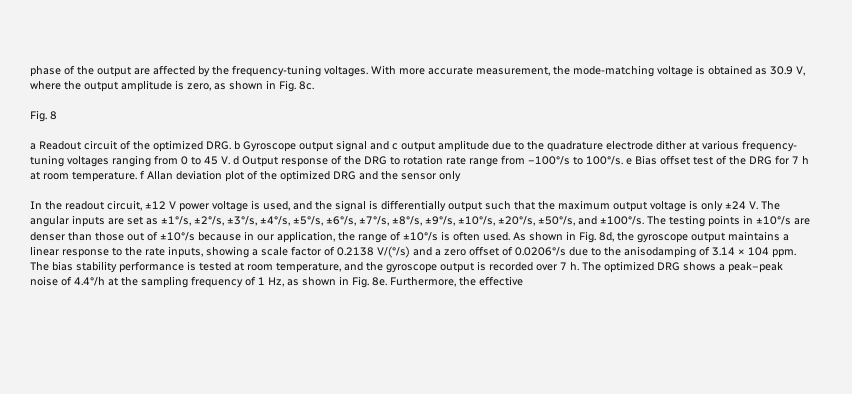phase of the output are affected by the frequency-tuning voltages. With more accurate measurement, the mode-matching voltage is obtained as 30.9 V, where the output amplitude is zero, as shown in Fig. 8c.

Fig. 8

a Readout circuit of the optimized DRG. b Gyroscope output signal and c output amplitude due to the quadrature electrode dither at various frequency-tuning voltages ranging from 0 to 45 V. d Output response of the DRG to rotation rate range from −100°/s to 100°/s. e Bias offset test of the DRG for 7 h at room temperature. f Allan deviation plot of the optimized DRG and the sensor only

In the readout circuit, ±12 V power voltage is used, and the signal is differentially output such that the maximum output voltage is only ±24 V. The angular inputs are set as ±1°/s, ±2°/s, ±3°/s, ±4°/s, ±5°/s, ±6°/s, ±7°/s, ±8°/s, ±9°/s, ±10°/s, ±20°/s, ±50°/s, and ±100°/s. The testing points in ±10°/s are denser than those out of ±10°/s because in our application, the range of ±10°/s is often used. As shown in Fig. 8d, the gyroscope output maintains a linear response to the rate inputs, showing a scale factor of 0.2138 V/(°/s) and a zero offset of 0.0206°/s due to the anisodamping of 3.14 × 104 ppm. The bias stability performance is tested at room temperature, and the gyroscope output is recorded over 7 h. The optimized DRG shows a peak–peak noise of 4.4°/h at the sampling frequency of 1 Hz, as shown in Fig. 8e. Furthermore, the effective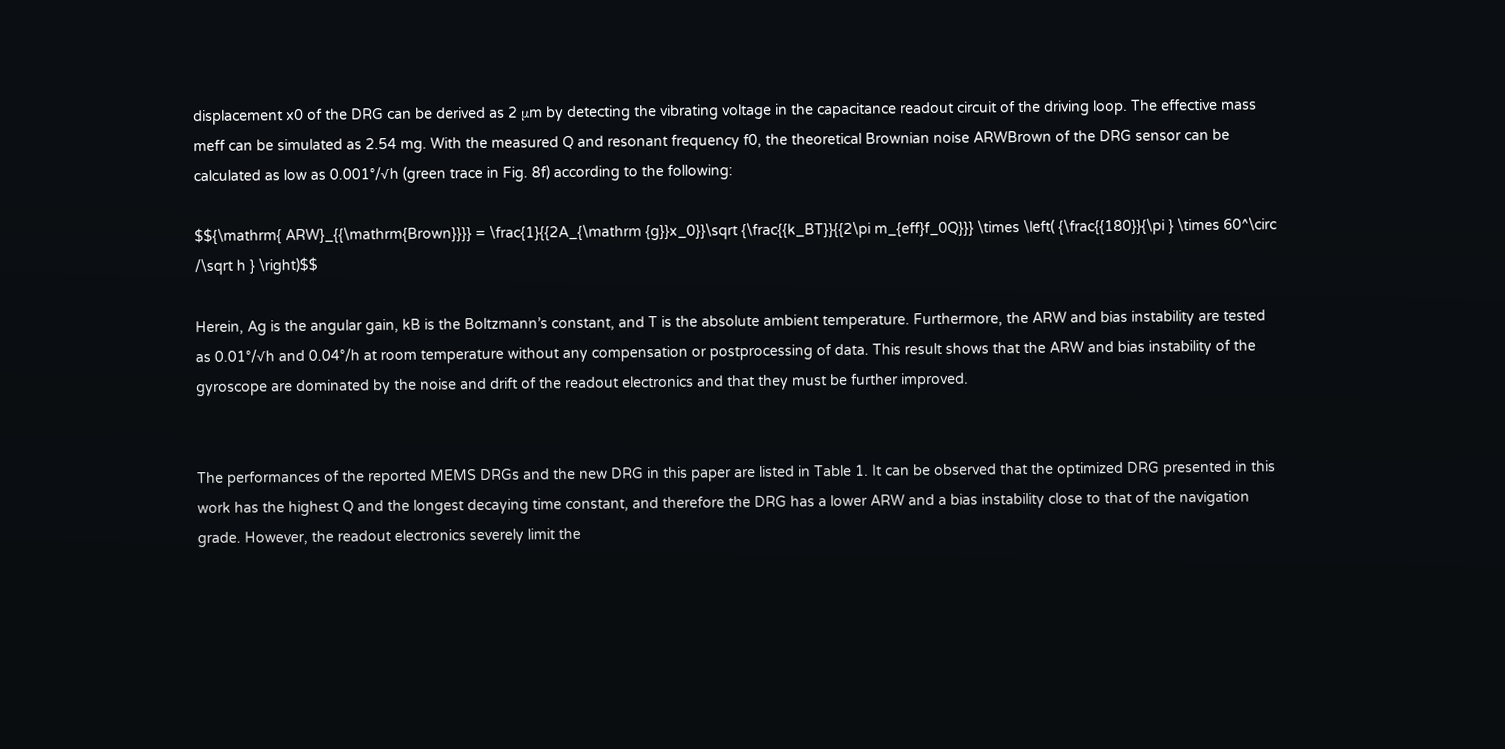displacement x0 of the DRG can be derived as 2 μm by detecting the vibrating voltage in the capacitance readout circuit of the driving loop. The effective mass meff can be simulated as 2.54 mg. With the measured Q and resonant frequency f0, the theoretical Brownian noise ARWBrown of the DRG sensor can be calculated as low as 0.001°/√h (green trace in Fig. 8f) according to the following:

$${\mathrm{ ARW}_{{\mathrm{Brown}}}} = \frac{1}{{2A_{\mathrm {g}}x_0}}\sqrt {\frac{{k_BT}}{{2\pi m_{eff}f_0Q}}} \times \left( {\frac{{180}}{\pi } \times 60^\circ /\sqrt h } \right)$$

Herein, Ag is the angular gain, kB is the Boltzmann’s constant, and T is the absolute ambient temperature. Furthermore, the ARW and bias instability are tested as 0.01°/√h and 0.04°/h at room temperature without any compensation or postprocessing of data. This result shows that the ARW and bias instability of the gyroscope are dominated by the noise and drift of the readout electronics and that they must be further improved.


The performances of the reported MEMS DRGs and the new DRG in this paper are listed in Table 1. It can be observed that the optimized DRG presented in this work has the highest Q and the longest decaying time constant, and therefore the DRG has a lower ARW and a bias instability close to that of the navigation grade. However, the readout electronics severely limit the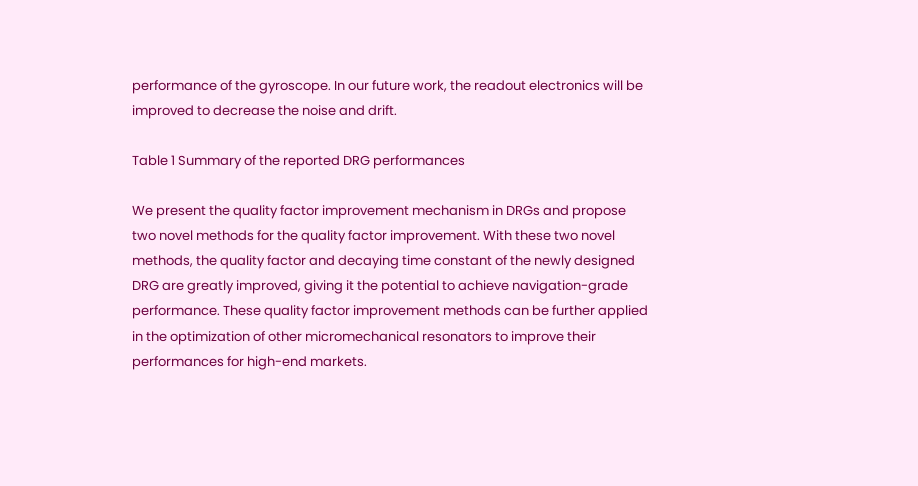performance of the gyroscope. In our future work, the readout electronics will be improved to decrease the noise and drift.

Table 1 Summary of the reported DRG performances

We present the quality factor improvement mechanism in DRGs and propose two novel methods for the quality factor improvement. With these two novel methods, the quality factor and decaying time constant of the newly designed DRG are greatly improved, giving it the potential to achieve navigation-grade performance. These quality factor improvement methods can be further applied in the optimization of other micromechanical resonators to improve their performances for high-end markets.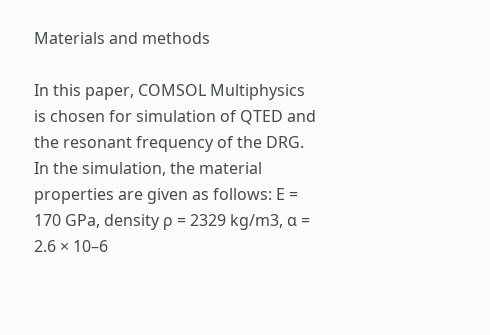Materials and methods

In this paper, COMSOL Multiphysics is chosen for simulation of QTED and the resonant frequency of the DRG. In the simulation, the material properties are given as follows: E = 170 GPa, density ρ = 2329 kg/m3, α = 2.6 × 10–6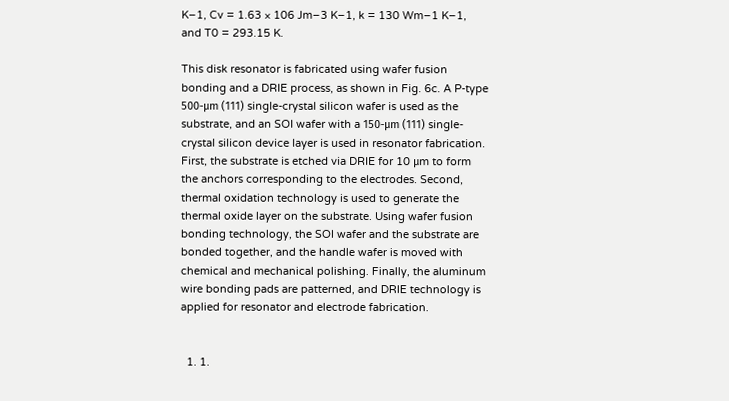K–1, Cv = 1.63 × 106 Jm–3 K–1, k = 130 Wm–1 K–1, and T0 = 293.15 K.

This disk resonator is fabricated using wafer fusion bonding and a DRIE process, as shown in Fig. 6c. A P-type 500-μm (111) single-crystal silicon wafer is used as the substrate, and an SOI wafer with a 150-μm (111) single-crystal silicon device layer is used in resonator fabrication. First, the substrate is etched via DRIE for 10 μm to form the anchors corresponding to the electrodes. Second, thermal oxidation technology is used to generate the thermal oxide layer on the substrate. Using wafer fusion bonding technology, the SOI wafer and the substrate are bonded together, and the handle wafer is moved with chemical and mechanical polishing. Finally, the aluminum wire bonding pads are patterned, and DRIE technology is applied for resonator and electrode fabrication.


  1. 1.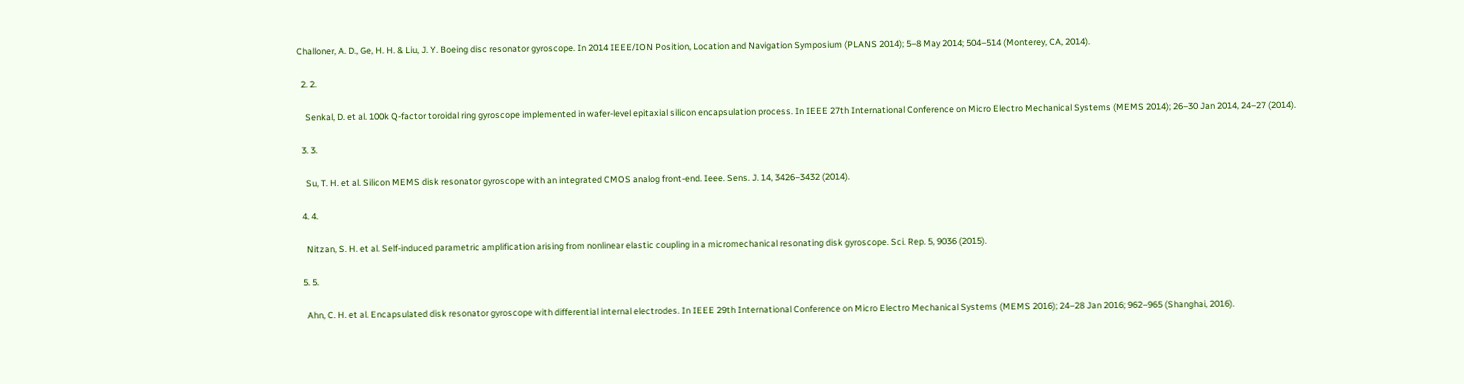Challoner, A. D., Ge, H. H. & Liu, J. Y. Boeing disc resonator gyroscope. In 2014 IEEE/ION Position, Location and Navigation Symposium (PLANS 2014); 5–8 May 2014; 504–514 (Monterey, CA, 2014).

  2. 2.

    Senkal, D. et al. 100k Q-factor toroidal ring gyroscope implemented in wafer-level epitaxial silicon encapsulation process. In IEEE 27th International Conference on Micro Electro Mechanical Systems (MEMS 2014); 26–30 Jan 2014, 24–27 (2014).

  3. 3.

    Su, T. H. et al. Silicon MEMS disk resonator gyroscope with an integrated CMOS analog front-end. Ieee. Sens. J. 14, 3426–3432 (2014).

  4. 4.

    Nitzan, S. H. et al. Self-induced parametric amplification arising from nonlinear elastic coupling in a micromechanical resonating disk gyroscope. Sci. Rep. 5, 9036 (2015).

  5. 5.

    Ahn, C. H. et al. Encapsulated disk resonator gyroscope with differential internal electrodes. In IEEE 29th International Conference on Micro Electro Mechanical Systems (MEMS 2016); 24–28 Jan 2016; 962–965 (Shanghai, 2016).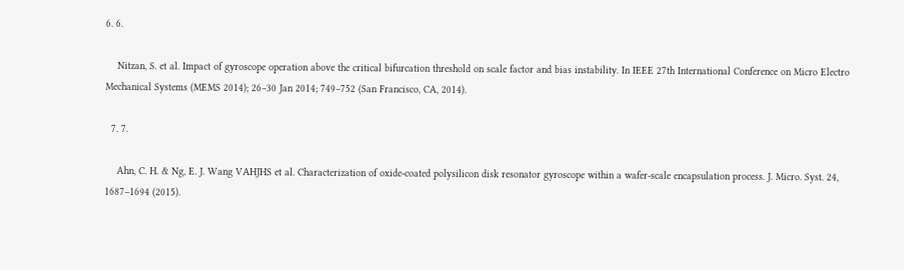6. 6.

    Nitzan, S. et al. Impact of gyroscope operation above the critical bifurcation threshold on scale factor and bias instability. In IEEE 27th International Conference on Micro Electro Mechanical Systems (MEMS 2014); 26–30 Jan 2014; 749–752 (San Francisco, CA, 2014).

  7. 7.

    Ahn, C. H. & Ng, E. J. Wang VAHJHS et al. Characterization of oxide-coated polysilicon disk resonator gyroscope within a wafer-scale encapsulation process. J. Micro. Syst. 24, 1687–1694 (2015).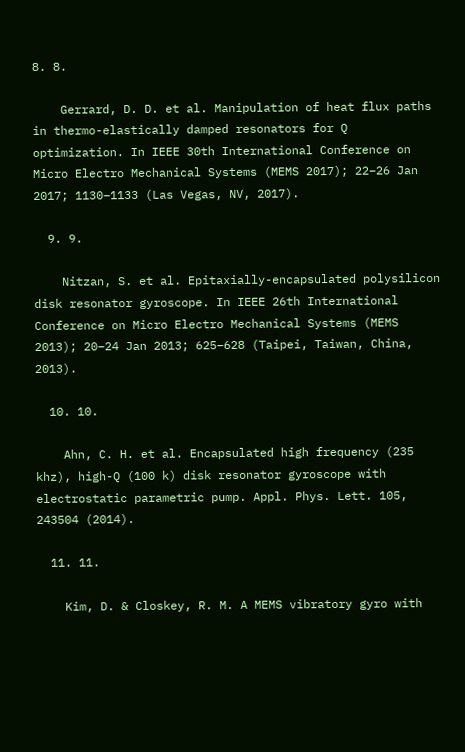8. 8.

    Gerrard, D. D. et al. Manipulation of heat flux paths in thermo-elastically damped resonators for Q optimization. In IEEE 30th International Conference on Micro Electro Mechanical Systems (MEMS 2017); 22–26 Jan 2017; 1130–1133 (Las Vegas, NV, 2017).

  9. 9.

    Nitzan, S. et al. Epitaxially-encapsulated polysilicon disk resonator gyroscope. In IEEE 26th International Conference on Micro Electro Mechanical Systems (MEMS 2013); 20–24 Jan 2013; 625–628 (Taipei, Taiwan, China, 2013).

  10. 10.

    Ahn, C. H. et al. Encapsulated high frequency (235 khz), high-Q (100 k) disk resonator gyroscope with electrostatic parametric pump. Appl. Phys. Lett. 105, 243504 (2014).

  11. 11.

    Kim, D. & Closkey, R. M. A MEMS vibratory gyro with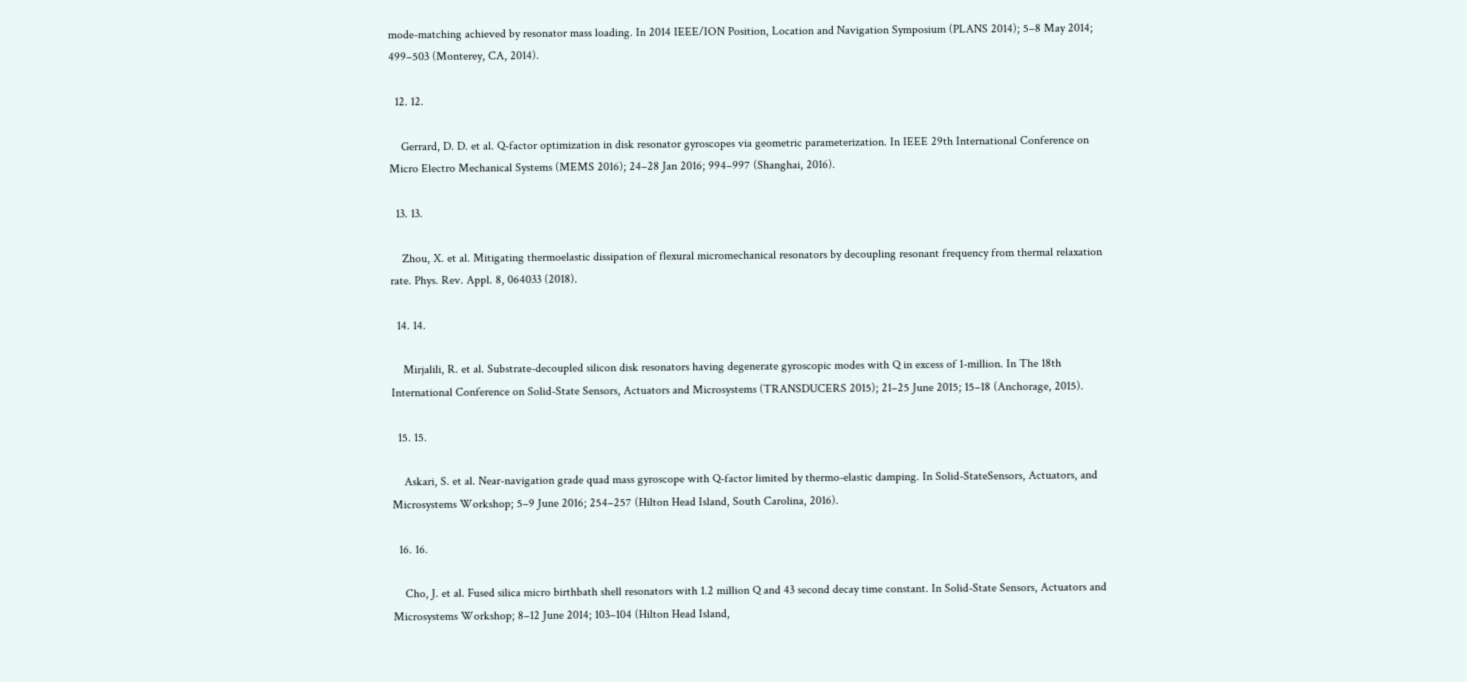mode-matching achieved by resonator mass loading. In 2014 IEEE/ION Position, Location and Navigation Symposium (PLANS 2014); 5–8 May 2014; 499–503 (Monterey, CA, 2014).

  12. 12.

    Gerrard, D. D. et al. Q-factor optimization in disk resonator gyroscopes via geometric parameterization. In IEEE 29th International Conference on Micro Electro Mechanical Systems (MEMS 2016); 24–28 Jan 2016; 994–997 (Shanghai, 2016).

  13. 13.

    Zhou, X. et al. Mitigating thermoelastic dissipation of flexural micromechanical resonators by decoupling resonant frequency from thermal relaxation rate. Phys. Rev. Appl. 8, 064033 (2018).

  14. 14.

    Mirjalili, R. et al. Substrate-decoupled silicon disk resonators having degenerate gyroscopic modes with Q in excess of 1-million. In The 18th International Conference on Solid-State Sensors, Actuators and Microsystems (TRANSDUCERS 2015); 21–25 June 2015; 15–18 (Anchorage, 2015).

  15. 15.

    Askari, S. et al. Near-navigation grade quad mass gyroscope with Q-factor limited by thermo-elastic damping. In Solid-StateSensors, Actuators, and Microsystems Workshop; 5–9 June 2016; 254–257 (Hilton Head Island, South Carolina, 2016).

  16. 16.

    Cho, J. et al. Fused silica micro birthbath shell resonators with 1.2 million Q and 43 second decay time constant. In Solid-State Sensors, Actuators and Microsystems Workshop; 8–12 June 2014; 103–104 (Hilton Head Island,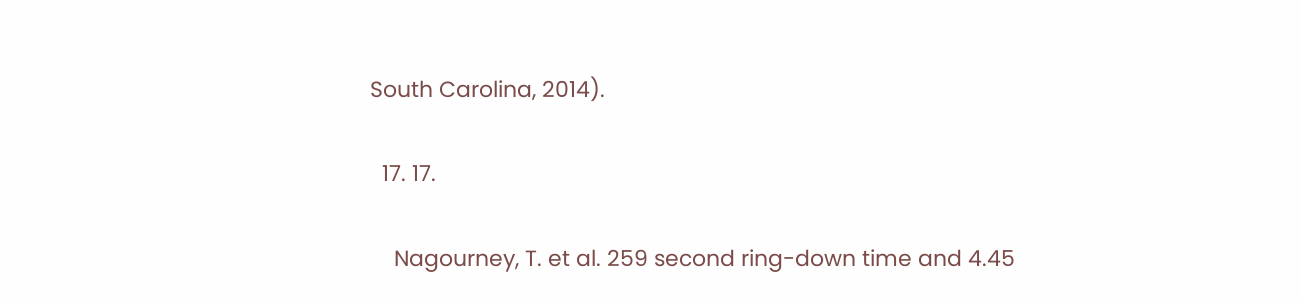South Carolina, 2014).

  17. 17.

    Nagourney, T. et al. 259 second ring-down time and 4.45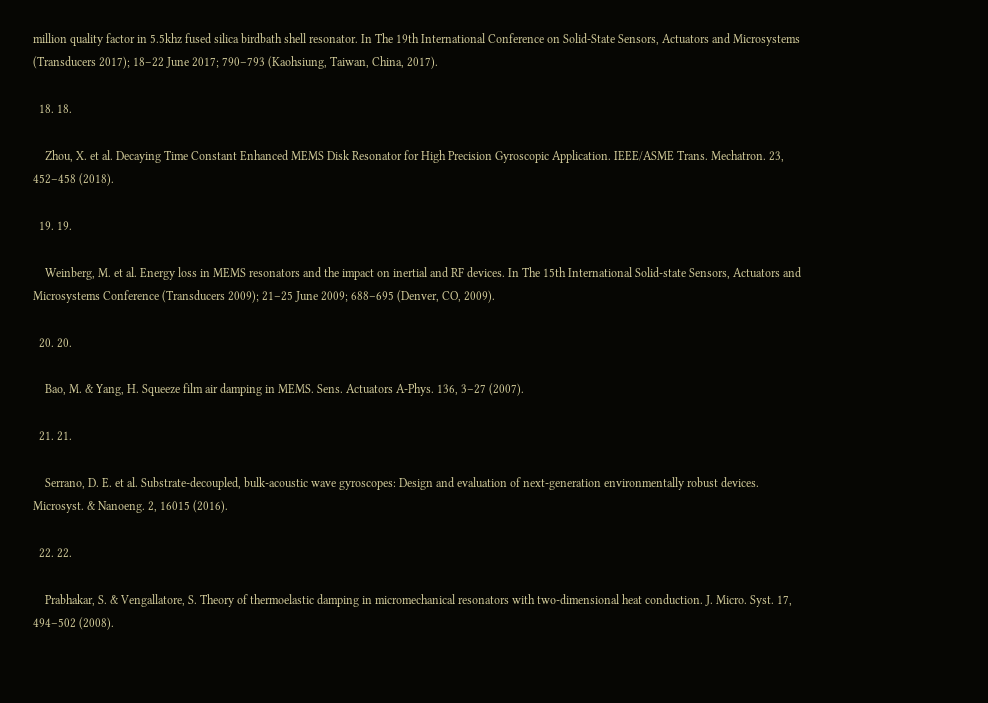million quality factor in 5.5khz fused silica birdbath shell resonator. In The 19th International Conference on Solid-State Sensors, Actuators and Microsystems (Transducers 2017); 18–22 June 2017; 790–793 (Kaohsiung, Taiwan, China, 2017).

  18. 18.

    Zhou, X. et al. Decaying Time Constant Enhanced MEMS Disk Resonator for High Precision Gyroscopic Application. IEEE/ASME Trans. Mechatron. 23, 452–458 (2018).

  19. 19.

    Weinberg, M. et al. Energy loss in MEMS resonators and the impact on inertial and RF devices. In The 15th International Solid-state Sensors, Actuators and Microsystems Conference (Transducers 2009); 21–25 June 2009; 688–695 (Denver, CO, 2009).

  20. 20.

    Bao, M. & Yang, H. Squeeze film air damping in MEMS. Sens. Actuators A-Phys. 136, 3–27 (2007).

  21. 21.

    Serrano, D. E. et al. Substrate-decoupled, bulk-acoustic wave gyroscopes: Design and evaluation of next-generation environmentally robust devices. Microsyst. & Nanoeng. 2, 16015 (2016).

  22. 22.

    Prabhakar, S. & Vengallatore, S. Theory of thermoelastic damping in micromechanical resonators with two-dimensional heat conduction. J. Micro. Syst. 17, 494–502 (2008).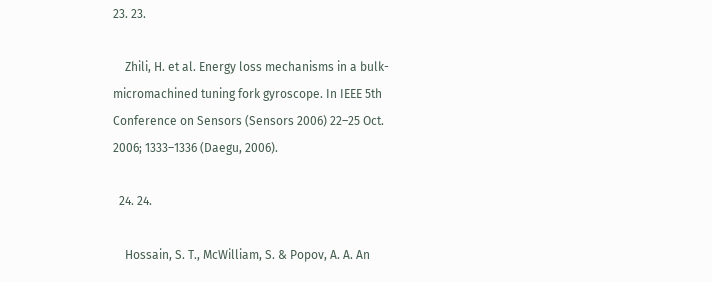23. 23.

    Zhili, H. et al. Energy loss mechanisms in a bulk-micromachined tuning fork gyroscope. In IEEE 5th Conference on Sensors (Sensors 2006) 22–25 Oct. 2006; 1333–1336 (Daegu, 2006).

  24. 24.

    Hossain, S. T., McWilliam, S. & Popov, A. A. An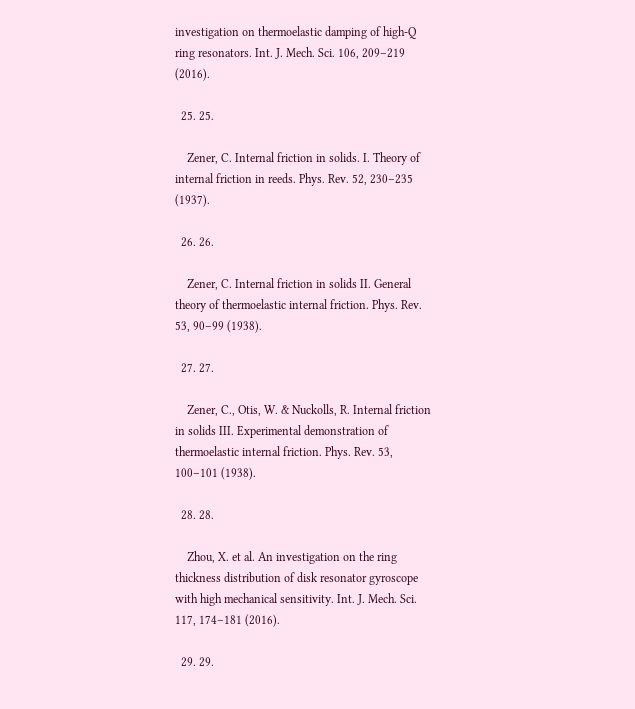investigation on thermoelastic damping of high-Q ring resonators. Int. J. Mech. Sci. 106, 209–219 (2016).

  25. 25.

    Zener, C. Internal friction in solids. I. Theory of internal friction in reeds. Phys. Rev. 52, 230–235 (1937).

  26. 26.

    Zener, C. Internal friction in solids II. General theory of thermoelastic internal friction. Phys. Rev. 53, 90–99 (1938).

  27. 27.

    Zener, C., Otis, W. & Nuckolls, R. Internal friction in solids III. Experimental demonstration of thermoelastic internal friction. Phys. Rev. 53, 100–101 (1938).

  28. 28.

    Zhou, X. et al. An investigation on the ring thickness distribution of disk resonator gyroscope with high mechanical sensitivity. Int. J. Mech. Sci. 117, 174–181 (2016).

  29. 29.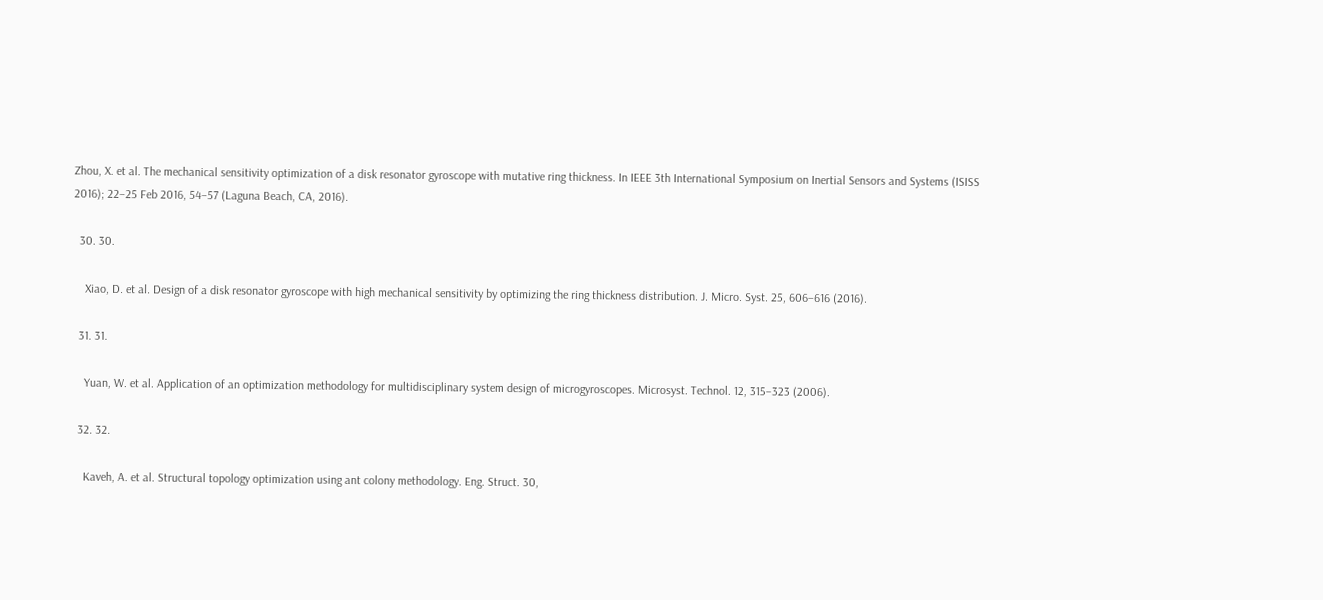Zhou, X. et al. The mechanical sensitivity optimization of a disk resonator gyroscope with mutative ring thickness. In IEEE 3th International Symposium on Inertial Sensors and Systems (ISISS 2016); 22–25 Feb 2016, 54–57 (Laguna Beach, CA, 2016).

  30. 30.

    Xiao, D. et al. Design of a disk resonator gyroscope with high mechanical sensitivity by optimizing the ring thickness distribution. J. Micro. Syst. 25, 606–616 (2016).

  31. 31.

    Yuan, W. et al. Application of an optimization methodology for multidisciplinary system design of microgyroscopes. Microsyst. Technol. 12, 315–323 (2006).

  32. 32.

    Kaveh, A. et al. Structural topology optimization using ant colony methodology. Eng. Struct. 30,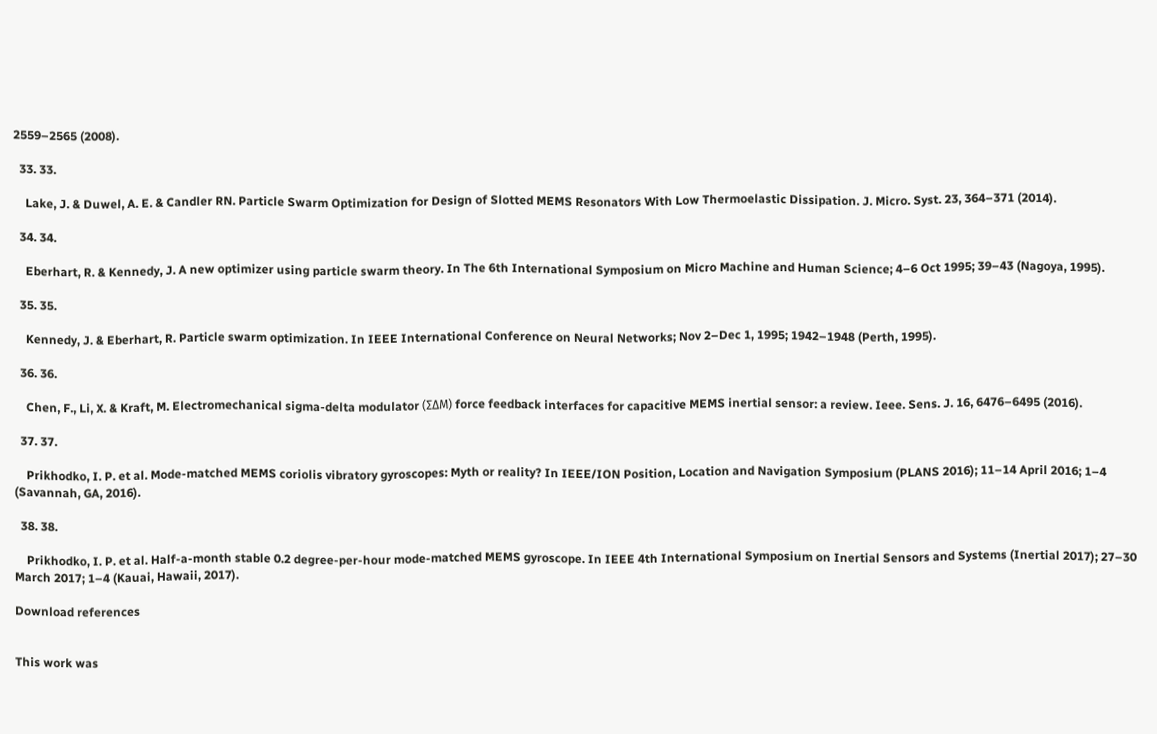2559–2565 (2008).

  33. 33.

    Lake, J. & Duwel, A. E. & Candler RN. Particle Swarm Optimization for Design of Slotted MEMS Resonators With Low Thermoelastic Dissipation. J. Micro. Syst. 23, 364–371 (2014).

  34. 34.

    Eberhart, R. & Kennedy, J. A new optimizer using particle swarm theory. In The 6th International Symposium on Micro Machine and Human Science; 4–6 Oct 1995; 39–43 (Nagoya, 1995).

  35. 35.

    Kennedy, J. & Eberhart, R. Particle swarm optimization. In IEEE International Conference on Neural Networks; Nov 2–Dec 1, 1995; 1942–1948 (Perth, 1995).

  36. 36.

    Chen, F., Li, X. & Kraft, M. Electromechanical sigma-delta modulator (ΣΔM) force feedback interfaces for capacitive MEMS inertial sensor: a review. Ieee. Sens. J. 16, 6476–6495 (2016).

  37. 37.

    Prikhodko, I. P. et al. Mode-matched MEMS coriolis vibratory gyroscopes: Myth or reality? In IEEE/ION Position, Location and Navigation Symposium (PLANS 2016); 11–14 April 2016; 1–4 (Savannah, GA, 2016).

  38. 38.

    Prikhodko, I. P. et al. Half-a-month stable 0.2 degree-per-hour mode-matched MEMS gyroscope. In IEEE 4th International Symposium on Inertial Sensors and Systems (Inertial 2017); 27–30 March 2017; 1–4 (Kauai, Hawaii, 2017).

Download references


This work was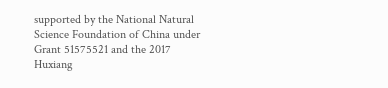supported by the National Natural Science Foundation of China under Grant 51575521 and the 2017 Huxiang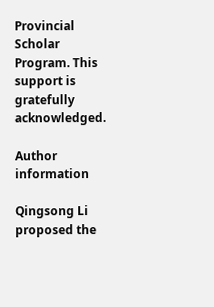Provincial Scholar Program. This support is gratefully acknowledged.

Author information

Qingsong Li proposed the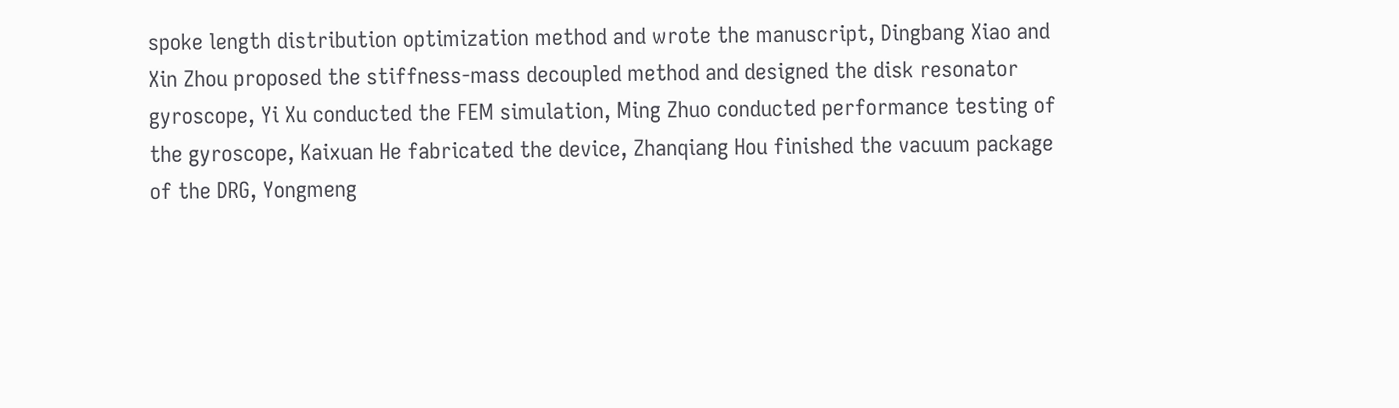spoke length distribution optimization method and wrote the manuscript, Dingbang Xiao and Xin Zhou proposed the stiffness-mass decoupled method and designed the disk resonator gyroscope, Yi Xu conducted the FEM simulation, Ming Zhuo conducted performance testing of the gyroscope, Kaixuan He fabricated the device, Zhanqiang Hou finished the vacuum package of the DRG, Yongmeng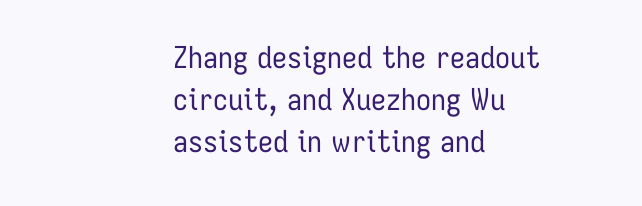Zhang designed the readout circuit, and Xuezhong Wu assisted in writing and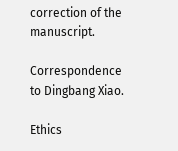correction of the manuscript.

Correspondence to Dingbang Xiao.

Ethics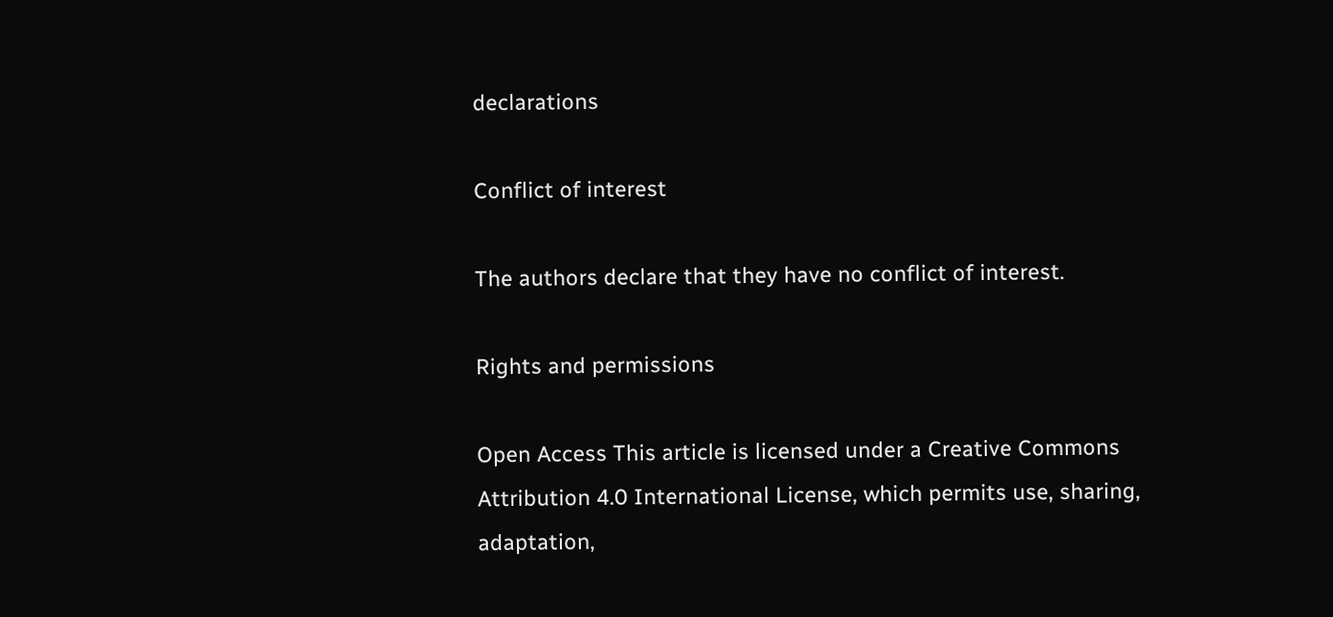declarations

Conflict of interest

The authors declare that they have no conflict of interest.

Rights and permissions

Open Access This article is licensed under a Creative Commons Attribution 4.0 International License, which permits use, sharing, adaptation,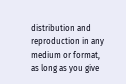distribution and reproduction in any medium or format, as long as you give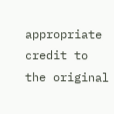appropriate credit to the original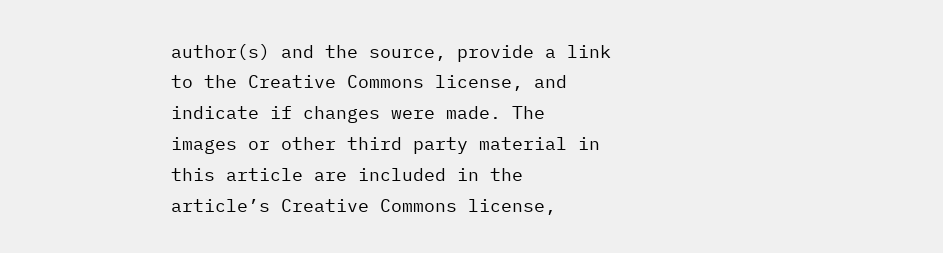author(s) and the source, provide a link to the Creative Commons license, and indicate if changes were made. The images or other third party material in this article are included in the article’s Creative Commons license,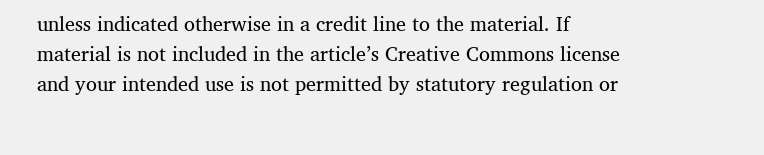unless indicated otherwise in a credit line to the material. If material is not included in the article’s Creative Commons license and your intended use is not permitted by statutory regulation or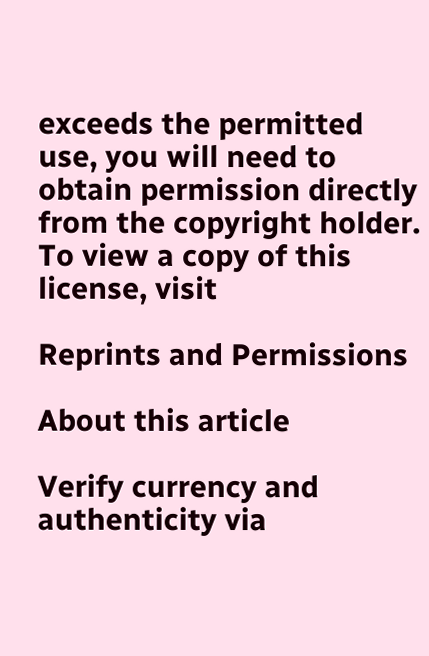exceeds the permitted use, you will need to obtain permission directly from the copyright holder. To view a copy of this license, visit

Reprints and Permissions

About this article

Verify currency and authenticity via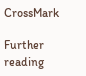CrossMark

Further reading